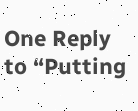One Reply to “Putting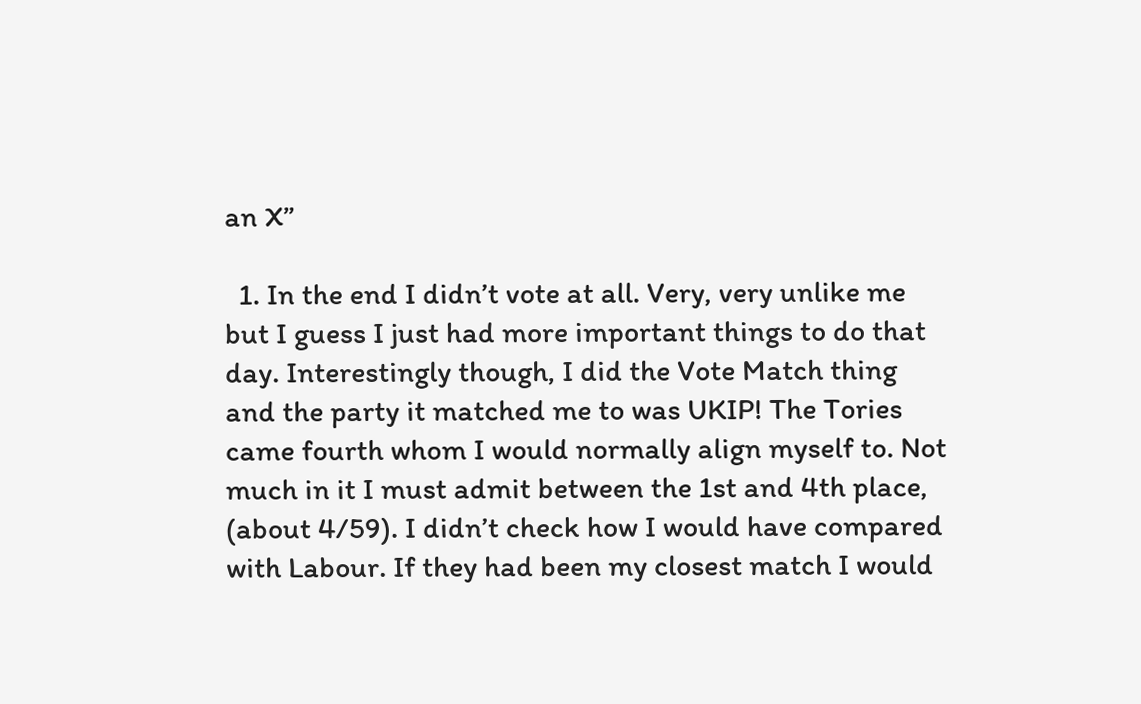an X”

  1. In the end I didn’t vote at all. Very, very unlike me but I guess I just had more important things to do that day. Interestingly though, I did the Vote Match thing and the party it matched me to was UKIP! The Tories came fourth whom I would normally align myself to. Not much in it I must admit between the 1st and 4th place, (about 4/59). I didn’t check how I would have compared with Labour. If they had been my closest match I would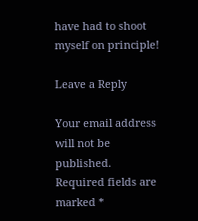have had to shoot myself on principle!

Leave a Reply

Your email address will not be published. Required fields are marked *